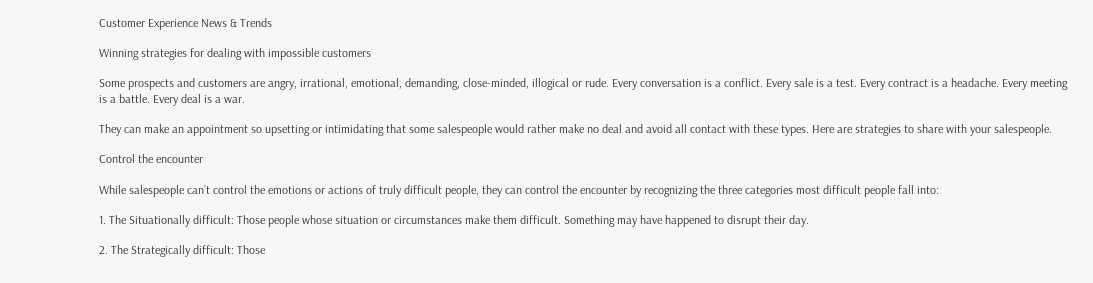Customer Experience News & Trends

Winning strategies for dealing with impossible customers

Some prospects and customers are angry, irrational, emotional, demanding, close-minded, illogical or rude. Every conversation is a conflict. Every sale is a test. Every contract is a headache. Every meeting is a battle. Every deal is a war.

They can make an appointment so upsetting or intimidating that some salespeople would rather make no deal and avoid all contact with these types. Here are strategies to share with your salespeople.

Control the encounter

While salespeople can’t control the emotions or actions of truly difficult people, they can control the encounter by recognizing the three categories most difficult people fall into:

1. The Situationally difficult: Those people whose situation or circumstances make them difficult. Something may have happened to disrupt their day.

2. The Strategically difficult: Those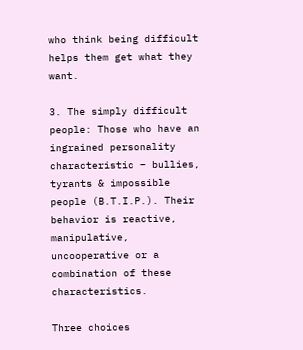who think being difficult helps them get what they want.

3. The simply difficult people: Those who have an ingrained personality characteristic – bullies, tyrants & impossible people (B.T.I.P.). Their behavior is reactive, manipulative, uncooperative or a combination of these characteristics.

Three choices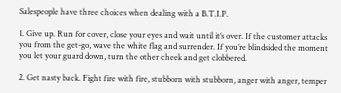Salespeople have three choices when dealing with a B.T.I.P.

1. Give up. Run for cover, close your eyes and wait until it’s over. If the customer attacks you from the get-go, wave the white flag and surrender. If you’re blindsided the moment you let your guard down, turn the other cheek and get clobbered.

2. Get nasty back. Fight fire with fire, stubborn with stubborn, anger with anger, temper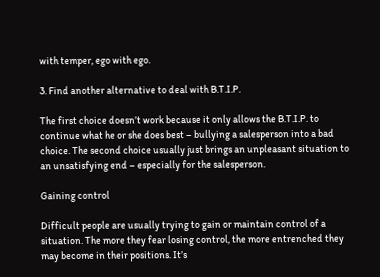with temper, ego with ego.

3. Find another alternative to deal with B.T.I.P.

The first choice doesn’t work because it only allows the B.T.I.P. to continue what he or she does best – bullying a salesperson into a bad choice. The second choice usually just brings an unpleasant situation to an unsatisfying end – especially for the salesperson.

Gaining control

Difficult people are usually trying to gain or maintain control of a situation. The more they fear losing control, the more entrenched they may become in their positions. It’s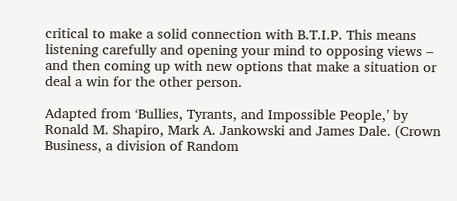critical to make a solid connection with B.T.I.P. This means listening carefully and opening your mind to opposing views – and then coming up with new options that make a situation or deal a win for the other person.

Adapted from ‘Bullies, Tyrants, and Impossible People,’ by Ronald M. Shapiro, Mark A. Jankowski and James Dale. (Crown Business, a division of Random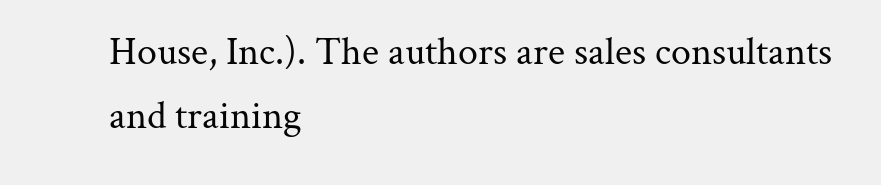House, Inc.). The authors are sales consultants and training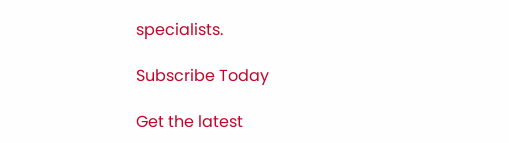specialists.

Subscribe Today

Get the latest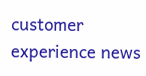customer experience news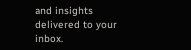and insights delivered to your inbox.